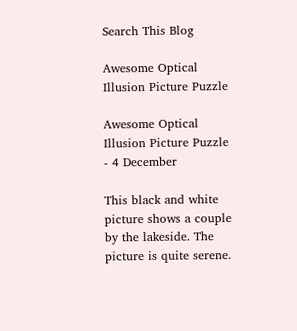Search This Blog

Awesome Optical Illusion Picture Puzzle

Awesome Optical Illusion Picture Puzzle - 4 December

This black and white picture shows a couple by the lakeside. The picture is quite serene.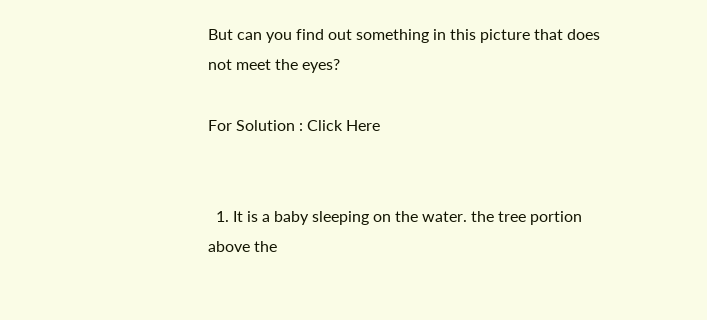But can you find out something in this picture that does not meet the eyes?

For Solution : Click Here


  1. It is a baby sleeping on the water. the tree portion above the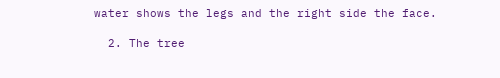water shows the legs and the right side the face.

  2. The tree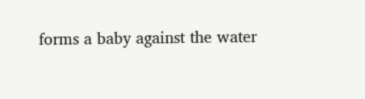forms a baby against the water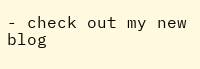- check out my new blog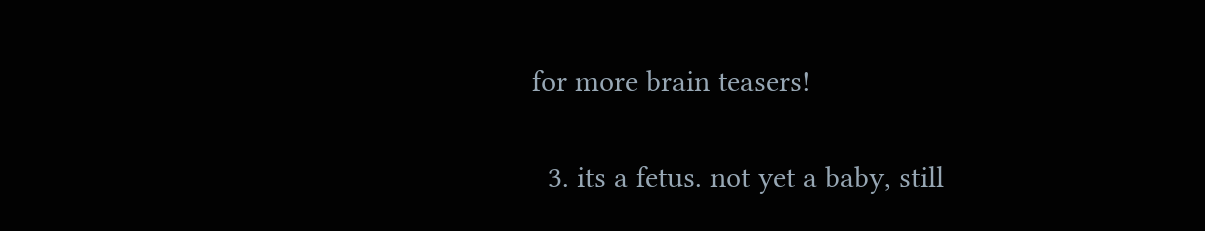for more brain teasers!

  3. its a fetus. not yet a baby, still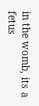in the womb, its a fetus